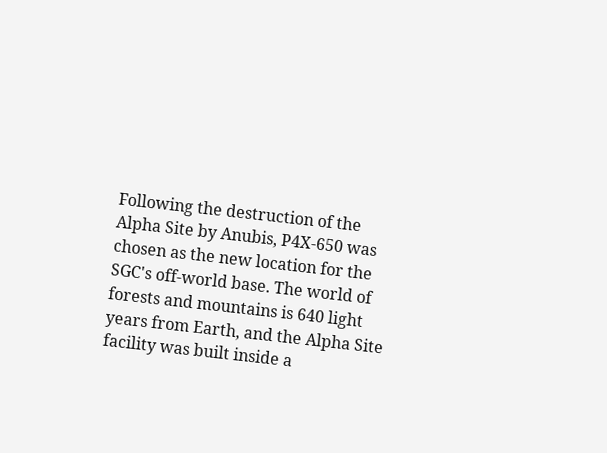Following the destruction of the Alpha Site by Anubis, P4X-650 was chosen as the new location for the SGC's off-world base. The world of forests and mountains is 640 light years from Earth, and the Alpha Site facility was built inside a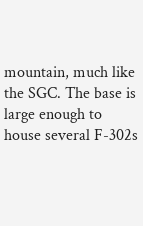mountain, much like the SGC. The base is large enough to house several F-302s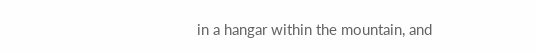in a hangar within the mountain, and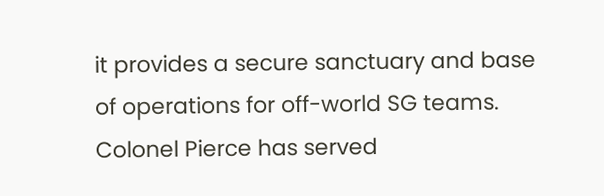it provides a secure sanctuary and base of operations for off-world SG teams. Colonel Pierce has served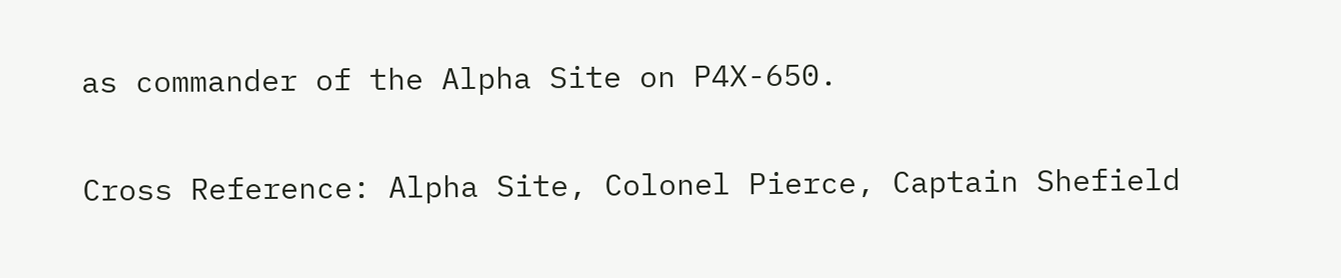as commander of the Alpha Site on P4X-650.

Cross Reference: Alpha Site, Colonel Pierce, Captain Shefield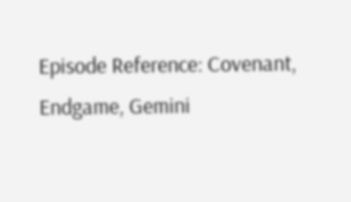Episode Reference: Covenant, Endgame, Gemini